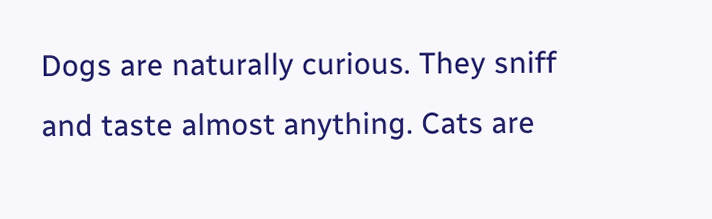Dogs are naturally curious. They sniff and taste almost anything. Cats are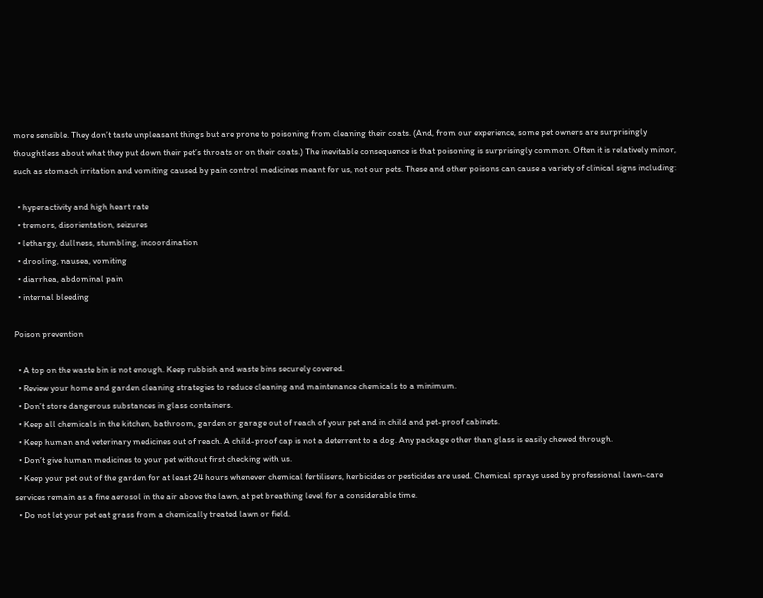more sensible. They don’t taste unpleasant things but are prone to poisoning from cleaning their coats. (And, from our experience, some pet owners are surprisingly thoughtless about what they put down their pet’s throats or on their coats.) The inevitable consequence is that poisoning is surprisingly common. Often it is relatively minor, such as stomach irritation and vomiting caused by pain control medicines meant for us, not our pets. These and other poisons can cause a variety of clinical signs including:

  • hyperactivity and high heart rate
  • tremors, disorientation, seizures
  • lethargy, dullness, stumbling, incoordination
  • drooling, nausea, vomiting
  • diarrhea, abdominal pain
  • internal bleeding

Poison prevention

  • A top on the waste bin is not enough. Keep rubbish and waste bins securely covered.
  • Review your home and garden cleaning strategies to reduce cleaning and maintenance chemicals to a minimum.
  • Don’t store dangerous substances in glass containers.
  • Keep all chemicals in the kitchen, bathroom, garden or garage out of reach of your pet and in child and pet-proof cabinets.
  • Keep human and veterinary medicines out of reach. A child-proof cap is not a deterrent to a dog. Any package other than glass is easily chewed through.
  • Don’t give human medicines to your pet without first checking with us.
  • Keep your pet out of the garden for at least 24 hours whenever chemical fertilisers, herbicides or pesticides are used. Chemical sprays used by professional lawn-care services remain as a fine aerosol in the air above the lawn, at pet breathing level for a considerable time.
  • Do not let your pet eat grass from a chemically treated lawn or field.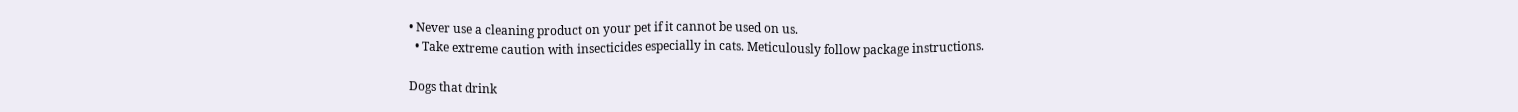• Never use a cleaning product on your pet if it cannot be used on us.
  • Take extreme caution with insecticides especially in cats. Meticulously follow package instructions.

Dogs that drink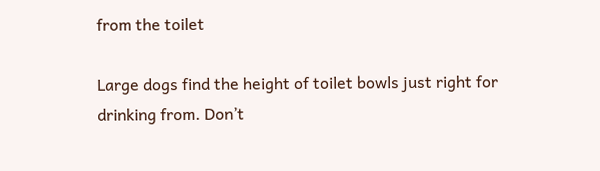from the toilet

Large dogs find the height of toilet bowls just right for drinking from. Don’t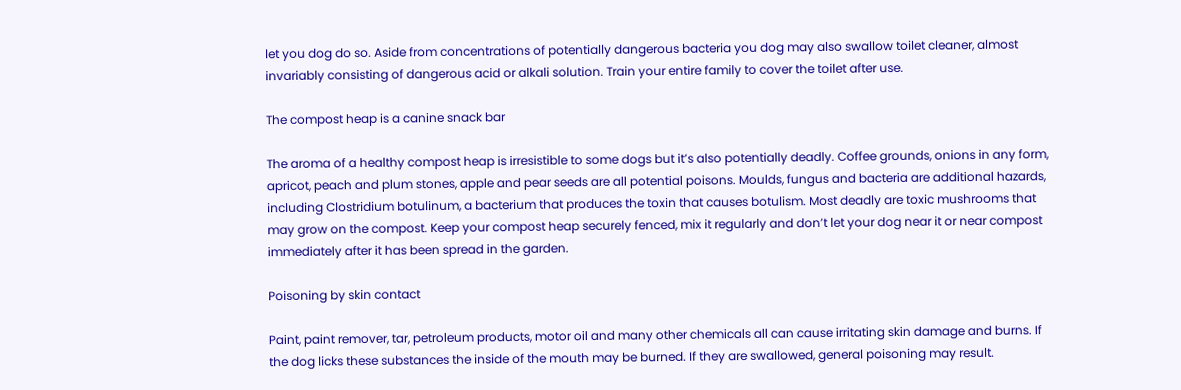let you dog do so. Aside from concentrations of potentially dangerous bacteria you dog may also swallow toilet cleaner, almost invariably consisting of dangerous acid or alkali solution. Train your entire family to cover the toilet after use.

The compost heap is a canine snack bar

The aroma of a healthy compost heap is irresistible to some dogs but it’s also potentially deadly. Coffee grounds, onions in any form, apricot, peach and plum stones, apple and pear seeds are all potential poisons. Moulds, fungus and bacteria are additional hazards, including Clostridium botulinum, a bacterium that produces the toxin that causes botulism. Most deadly are toxic mushrooms that may grow on the compost. Keep your compost heap securely fenced, mix it regularly and don’t let your dog near it or near compost immediately after it has been spread in the garden.

Poisoning by skin contact

Paint, paint remover, tar, petroleum products, motor oil and many other chemicals all can cause irritating skin damage and burns. If the dog licks these substances the inside of the mouth may be burned. If they are swallowed, general poisoning may result.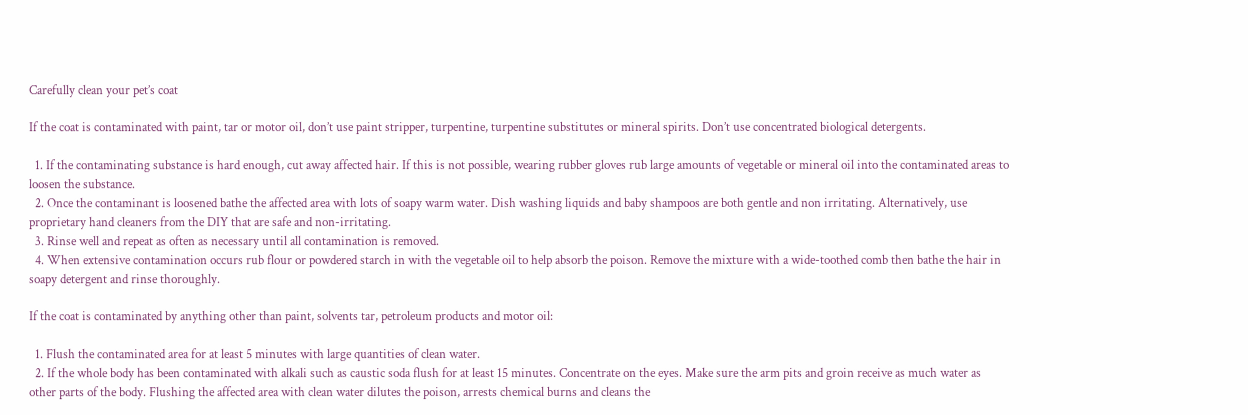Carefully clean your pet’s coat

If the coat is contaminated with paint, tar or motor oil, don’t use paint stripper, turpentine, turpentine substitutes or mineral spirits. Don’t use concentrated biological detergents.

  1. If the contaminating substance is hard enough, cut away affected hair. If this is not possible, wearing rubber gloves rub large amounts of vegetable or mineral oil into the contaminated areas to loosen the substance.
  2. Once the contaminant is loosened bathe the affected area with lots of soapy warm water. Dish washing liquids and baby shampoos are both gentle and non irritating. Alternatively, use proprietary hand cleaners from the DIY that are safe and non-irritating.
  3. Rinse well and repeat as often as necessary until all contamination is removed.
  4. When extensive contamination occurs rub flour or powdered starch in with the vegetable oil to help absorb the poison. Remove the mixture with a wide-toothed comb then bathe the hair in soapy detergent and rinse thoroughly.

If the coat is contaminated by anything other than paint, solvents tar, petroleum products and motor oil:

  1. Flush the contaminated area for at least 5 minutes with large quantities of clean water.
  2. If the whole body has been contaminated with alkali such as caustic soda flush for at least 15 minutes. Concentrate on the eyes. Make sure the arm pits and groin receive as much water as other parts of the body. Flushing the affected area with clean water dilutes the poison, arrests chemical burns and cleans the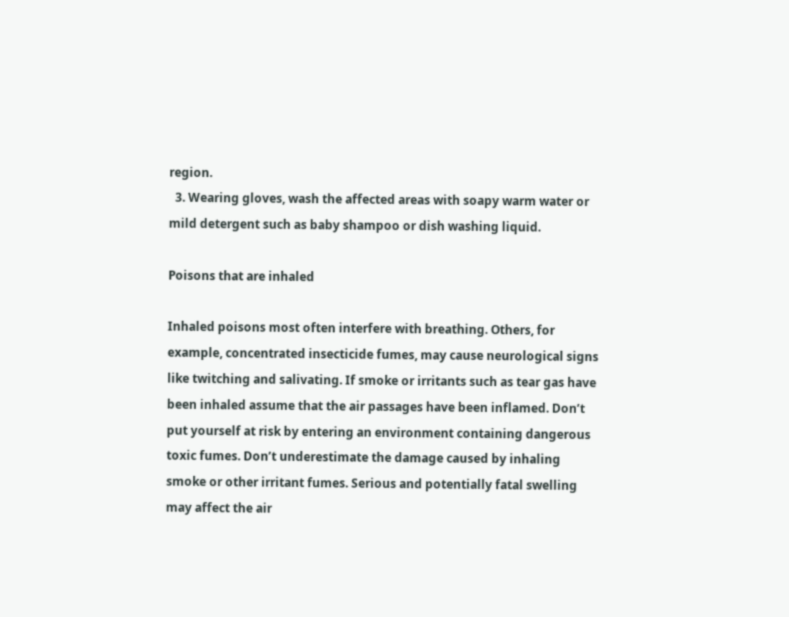region.
  3. Wearing gloves, wash the affected areas with soapy warm water or mild detergent such as baby shampoo or dish washing liquid.

Poisons that are inhaled

Inhaled poisons most often interfere with breathing. Others, for example, concentrated insecticide fumes, may cause neurological signs like twitching and salivating. If smoke or irritants such as tear gas have been inhaled assume that the air passages have been inflamed. Don’t put yourself at risk by entering an environment containing dangerous toxic fumes. Don’t underestimate the damage caused by inhaling smoke or other irritant fumes. Serious and potentially fatal swelling may affect the air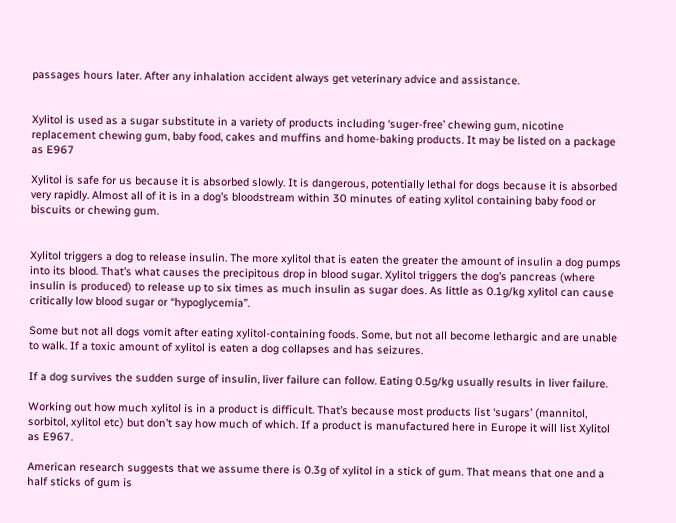passages hours later. After any inhalation accident always get veterinary advice and assistance.


Xylitol is used as a sugar substitute in a variety of products including ‘suger-free’ chewing gum, nicotine replacement chewing gum, baby food, cakes and muffins and home-baking products. It may be listed on a package as E967

Xylitol is safe for us because it is absorbed slowly. It is dangerous, potentially lethal for dogs because it is absorbed very rapidly. Almost all of it is in a dog’s bloodstream within 30 minutes of eating xylitol containing baby food or biscuits or chewing gum.


Xylitol triggers a dog to release insulin. The more xylitol that is eaten the greater the amount of insulin a dog pumps into its blood. That’s what causes the precipitous drop in blood sugar. Xylitol triggers the dog’s pancreas (where insulin is produced) to release up to six times as much insulin as sugar does. As little as 0.1g/kg xylitol can cause critically low blood sugar or “hypoglycemia”.

Some but not all dogs vomit after eating xylitol-containing foods. Some, but not all become lethargic and are unable to walk. If a toxic amount of xylitol is eaten a dog collapses and has seizures.

If a dog survives the sudden surge of insulin, liver failure can follow. Eating 0.5g/kg usually results in liver failure.

Working out how much xylitol is in a product is difficult. That’s because most products list ‘sugars’ (mannitol, sorbitol, xylitol etc) but don’t say how much of which. If a product is manufactured here in Europe it will list Xylitol as E967.

American research suggests that we assume there is 0.3g of xylitol in a stick of gum. That means that one and a half sticks of gum is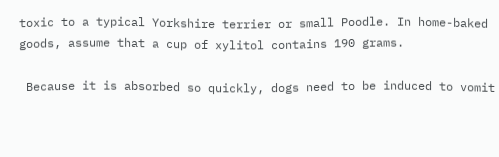toxic to a typical Yorkshire terrier or small Poodle. In home-baked goods, assume that a cup of xylitol contains 190 grams.

 Because it is absorbed so quickly, dogs need to be induced to vomit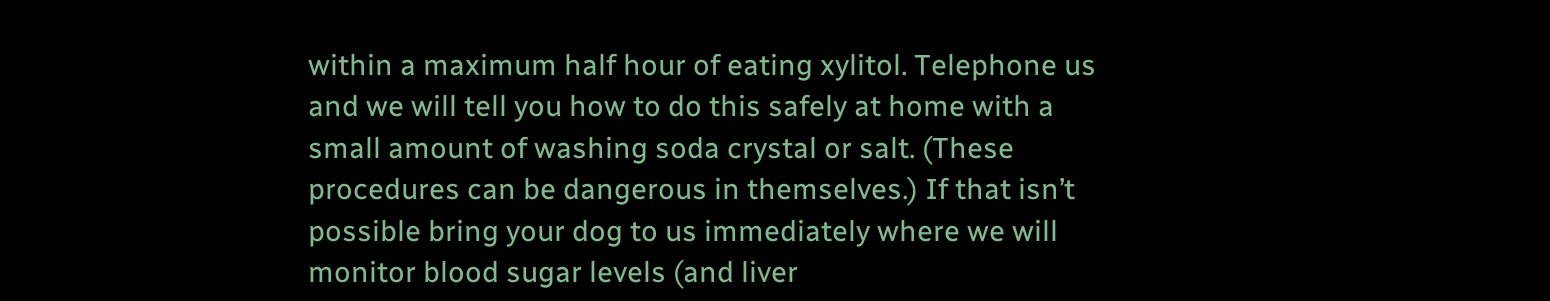within a maximum half hour of eating xylitol. Telephone us and we will tell you how to do this safely at home with a small amount of washing soda crystal or salt. (These procedures can be dangerous in themselves.) If that isn’t possible bring your dog to us immediately where we will monitor blood sugar levels (and liver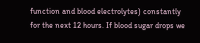function and blood electrolytes) constantly for the next 12 hours. If blood sugar drops we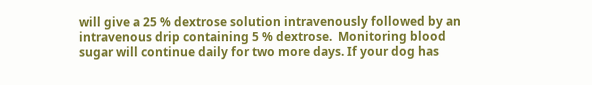will give a 25 % dextrose solution intravenously followed by an intravenous drip containing 5 % dextrose.  Monitoring blood sugar will continue daily for two more days. If your dog has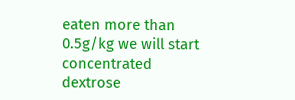eaten more than 0.5g/kg we will start concentrated dextrose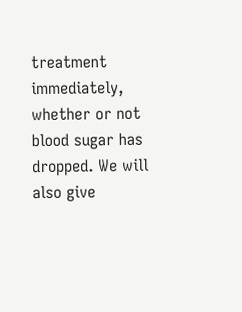treatment immediately, whether or not blood sugar has dropped. We will also give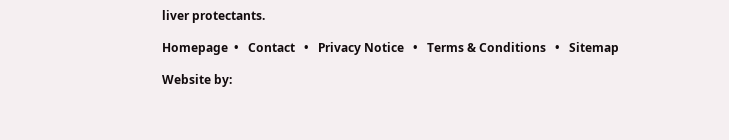liver protectants.

Homepage  •   Contact   •   Privacy Notice   •   Terms & Conditions   •   Sitemap

Website by: